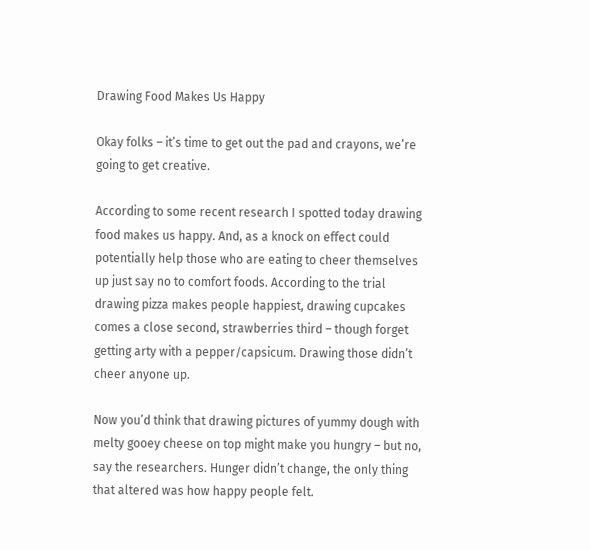Drawing Food Makes Us Happy

Okay folks – it’s time to get out the pad and crayons, we’re going to get creative.

According to some recent research I spotted today drawing food makes us happy. And, as a knock on effect could potentially help those who are eating to cheer themselves up just say no to comfort foods. According to the trial drawing pizza makes people happiest, drawing cupcakes comes a close second, strawberries third – though forget getting arty with a pepper/capsicum. Drawing those didn’t cheer anyone up.

Now you’d think that drawing pictures of yummy dough with melty gooey cheese on top might make you hungry – but no, say the researchers. Hunger didn’t change, the only thing that altered was how happy people felt.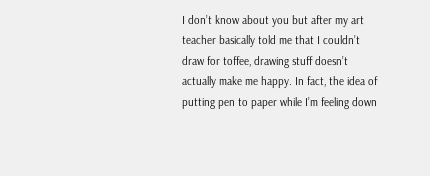I don’t know about you but after my art teacher basically told me that I couldn’t draw for toffee, drawing stuff doesn’t actually make me happy. In fact, the idea of putting pen to paper while I’m feeling down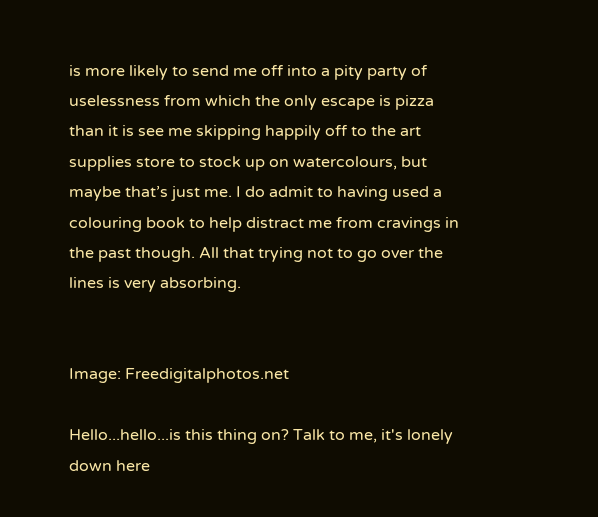is more likely to send me off into a pity party of uselessness from which the only escape is pizza than it is see me skipping happily off to the art supplies store to stock up on watercolours, but maybe that’s just me. I do admit to having used a colouring book to help distract me from cravings in the past though. All that trying not to go over the lines is very absorbing.


Image: Freedigitalphotos.net

Hello...hello...is this thing on? Talk to me, it's lonely down here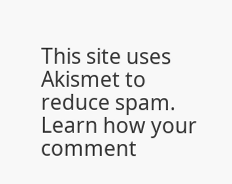This site uses Akismet to reduce spam. Learn how your comment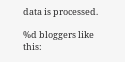data is processed.

%d bloggers like this: